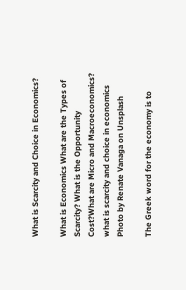What is Scarcity and Choice in Economics?

What is Economics What are the Types of Scarcity? What is the Opportunity Cost?What are Micro and Macroeconomics?
what is scarcity and choice in economics
Photo by Renate Vanaga on Unsplash

The Greek word for the economy is to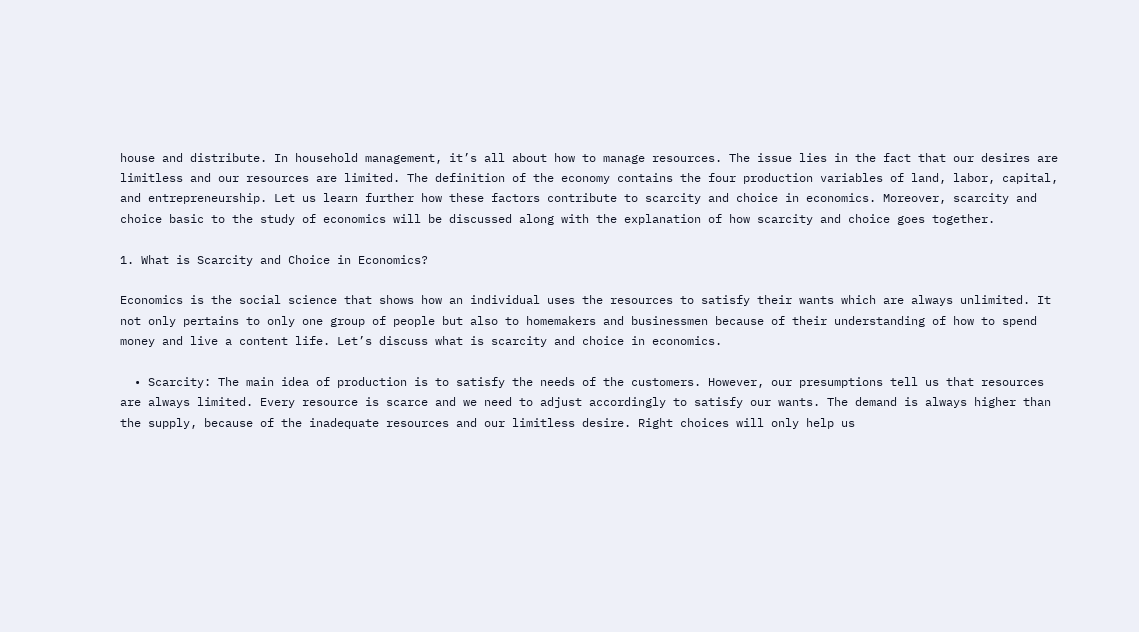house and distribute. In household management, it’s all about how to manage resources. The issue lies in the fact that our desires are limitless and our resources are limited. The definition of the economy contains the four production variables of land, labor, capital, and entrepreneurship. Let us learn further how these factors contribute to scarcity and choice in economics. Moreover, scarcity and choice basic to the study of economics will be discussed along with the explanation of how scarcity and choice goes together.

1. What is Scarcity and Choice in Economics?

Economics is the social science that shows how an individual uses the resources to satisfy their wants which are always unlimited. It not only pertains to only one group of people but also to homemakers and businessmen because of their understanding of how to spend money and live a content life. Let’s discuss what is scarcity and choice in economics.

  • Scarcity: The main idea of production is to satisfy the needs of the customers. However, our presumptions tell us that resources are always limited. Every resource is scarce and we need to adjust accordingly to satisfy our wants. The demand is always higher than the supply, because of the inadequate resources and our limitless desire. Right choices will only help us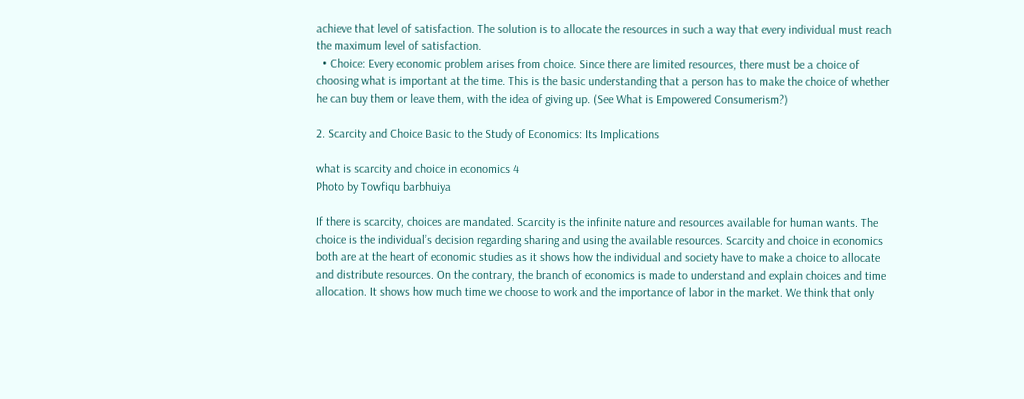achieve that level of satisfaction. The solution is to allocate the resources in such a way that every individual must reach the maximum level of satisfaction.
  • Choice: Every economic problem arises from choice. Since there are limited resources, there must be a choice of choosing what is important at the time. This is the basic understanding that a person has to make the choice of whether he can buy them or leave them, with the idea of giving up. (See What is Empowered Consumerism?)

2. Scarcity and Choice Basic to the Study of Economics: Its Implications

what is scarcity and choice in economics 4
Photo by Towfiqu barbhuiya

If there is scarcity, choices are mandated. Scarcity is the infinite nature and resources available for human wants. The choice is the individual’s decision regarding sharing and using the available resources. Scarcity and choice in economics both are at the heart of economic studies as it shows how the individual and society have to make a choice to allocate and distribute resources. On the contrary, the branch of economics is made to understand and explain choices and time allocation. It shows how much time we choose to work and the importance of labor in the market. We think that only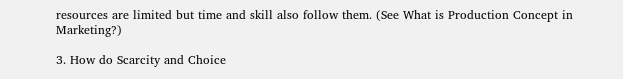resources are limited but time and skill also follow them. (See What is Production Concept in Marketing?)

3. How do Scarcity and Choice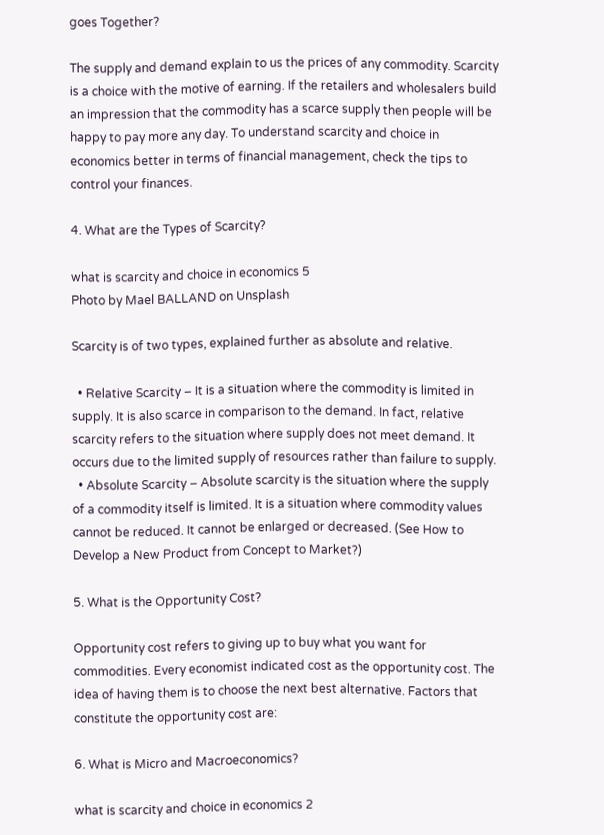goes Together?

The supply and demand explain to us the prices of any commodity. Scarcity is a choice with the motive of earning. If the retailers and wholesalers build an impression that the commodity has a scarce supply then people will be happy to pay more any day. To understand scarcity and choice in economics better in terms of financial management, check the tips to control your finances.

4. What are the Types of Scarcity?

what is scarcity and choice in economics 5
Photo by Mael BALLAND on Unsplash

Scarcity is of two types, explained further as absolute and relative.

  • Relative Scarcity – It is a situation where the commodity is limited in supply. It is also scarce in comparison to the demand. In fact, relative scarcity refers to the situation where supply does not meet demand. It occurs due to the limited supply of resources rather than failure to supply.
  • Absolute Scarcity – Absolute scarcity is the situation where the supply of a commodity itself is limited. It is a situation where commodity values cannot be reduced. It cannot be enlarged or decreased. (See How to Develop a New Product from Concept to Market?)

5. What is the Opportunity Cost?

Opportunity cost refers to giving up to buy what you want for commodities. Every economist indicated cost as the opportunity cost. The idea of having them is to choose the next best alternative. Factors that constitute the opportunity cost are:

6. What is Micro and Macroeconomics?

what is scarcity and choice in economics 2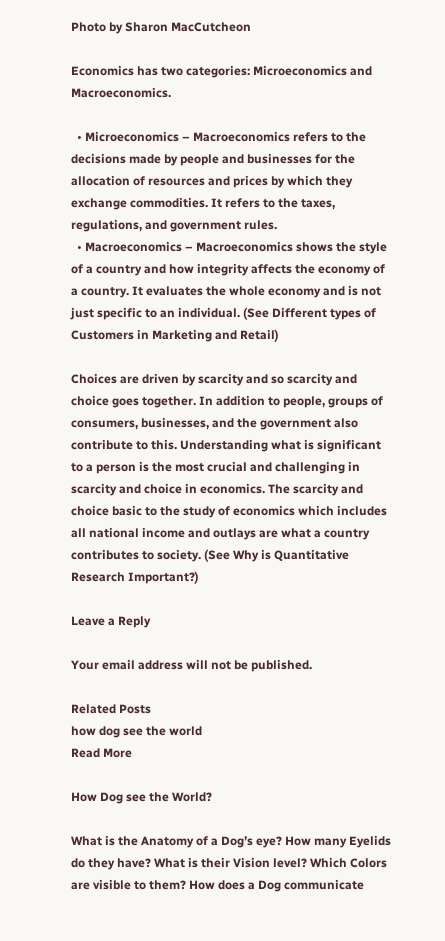Photo by Sharon MacCutcheon

Economics has two categories: Microeconomics and Macroeconomics.

  • Microeconomics – Macroeconomics refers to the decisions made by people and businesses for the allocation of resources and prices by which they exchange commodities. It refers to the taxes, regulations, and government rules.
  • Macroeconomics – Macroeconomics shows the style of a country and how integrity affects the economy of a country. It evaluates the whole economy and is not just specific to an individual. (See Different types of Customers in Marketing and Retail)

Choices are driven by scarcity and so scarcity and choice goes together. In addition to people, groups of consumers, businesses, and the government also contribute to this. Understanding what is significant to a person is the most crucial and challenging in scarcity and choice in economics. The scarcity and choice basic to the study of economics which includes all national income and outlays are what a country contributes to society. (See Why is Quantitative Research Important?)

Leave a Reply

Your email address will not be published.

Related Posts
how dog see the world
Read More

How Dog see the World?

What is the Anatomy of a Dog’s eye? How many Eyelids do they have? What is their Vision level? Which Colors are visible to them? How does a Dog communicate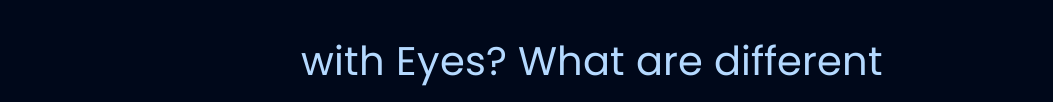with Eyes? What are different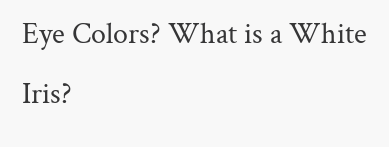Eye Colors? What is a White Iris?